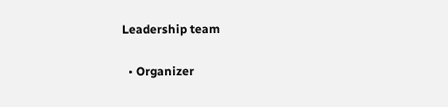Leadership team

  • Organizer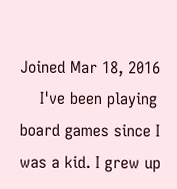Joined Mar 18, 2016
    I've been playing board games since I was a kid. I grew up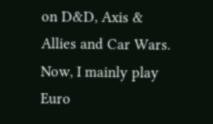on D&D, Axis & Allies and Car Wars. Now, I mainly play Euro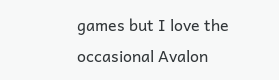games but I love the occasional Avalon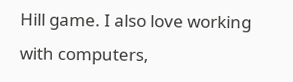Hill game. I also love working with computers,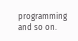programming and so on.